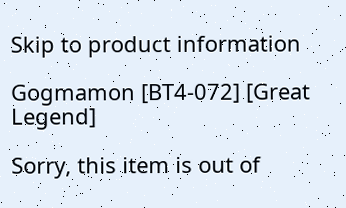Skip to product information

Gogmamon [BT4-072] [Great Legend]

Sorry, this item is out of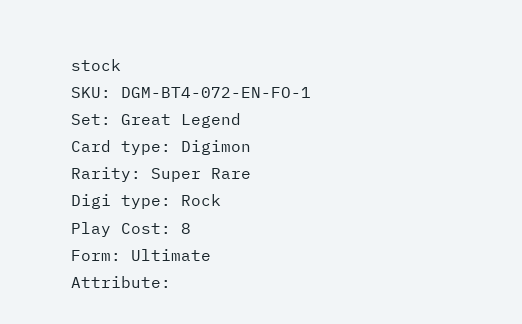stock
SKU: DGM-BT4-072-EN-FO-1
Set: Great Legend
Card type: Digimon
Rarity: Super Rare
Digi type: Rock
Play Cost: 8
Form: Ultimate
Attribute: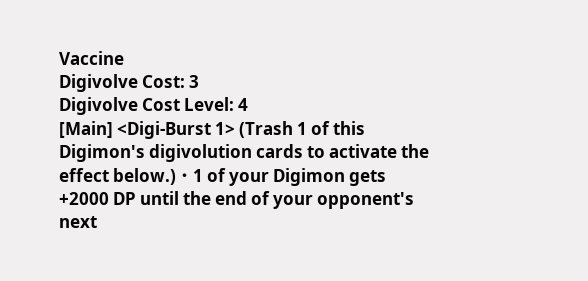Vaccine
Digivolve Cost: 3
Digivolve Cost Level: 4
[Main] <Digi-Burst 1> (Trash 1 of this Digimon's digivolution cards to activate the effect below.)・1 of your Digimon gets +2000 DP until the end of your opponent's next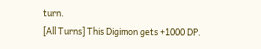turn.
[All Turns] This Digimon gets +1000 DP.